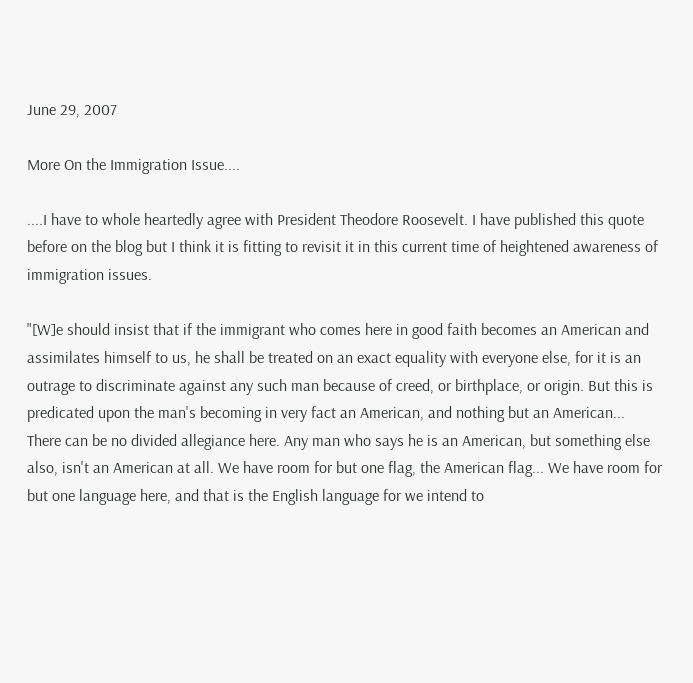June 29, 2007

More On the Immigration Issue....

....I have to whole heartedly agree with President Theodore Roosevelt. I have published this quote before on the blog but I think it is fitting to revisit it in this current time of heightened awareness of immigration issues.

"[W]e should insist that if the immigrant who comes here in good faith becomes an American and assimilates himself to us, he shall be treated on an exact equality with everyone else, for it is an outrage to discriminate against any such man because of creed, or birthplace, or origin. But this is predicated upon the man's becoming in very fact an American, and nothing but an American...
There can be no divided allegiance here. Any man who says he is an American, but something else also, isn't an American at all. We have room for but one flag, the American flag... We have room for but one language here, and that is the English language for we intend to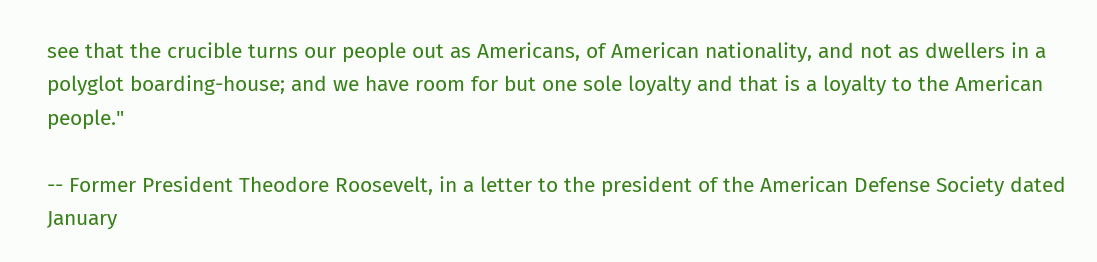see that the crucible turns our people out as Americans, of American nationality, and not as dwellers in a polyglot boarding-house; and we have room for but one sole loyalty and that is a loyalty to the American people."

-- Former President Theodore Roosevelt, in a letter to the president of the American Defense Society dated January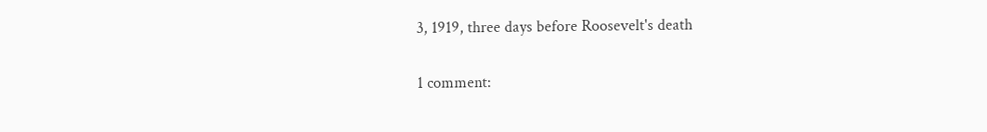3, 1919, three days before Roosevelt's death

1 comment: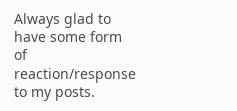Always glad to have some form of reaction/response to my posts.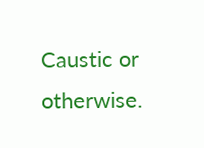Caustic or otherwise.